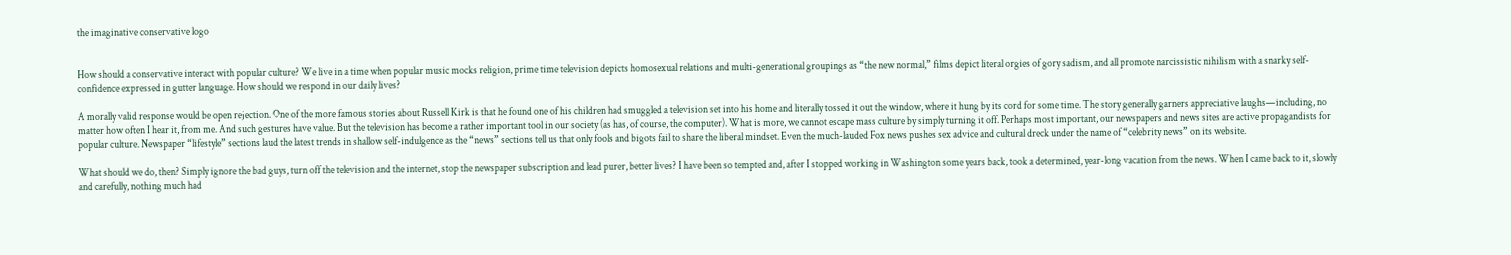the imaginative conservative logo


How should a conservative interact with popular culture? We live in a time when popular music mocks religion, prime time television depicts homosexual relations and multi-generational groupings as “the new normal,” films depict literal orgies of gory sadism, and all promote narcissistic nihilism with a snarky self-confidence expressed in gutter language. How should we respond in our daily lives?

A morally valid response would be open rejection. One of the more famous stories about Russell Kirk is that he found one of his children had smuggled a television set into his home and literally tossed it out the window, where it hung by its cord for some time. The story generally garners appreciative laughs—including, no matter how often I hear it, from me. And such gestures have value. But the television has become a rather important tool in our society (as has, of course, the computer). What is more, we cannot escape mass culture by simply turning it off. Perhaps most important, our newspapers and news sites are active propagandists for popular culture. Newspaper “lifestyle” sections laud the latest trends in shallow self-indulgence as the “news” sections tell us that only fools and bigots fail to share the liberal mindset. Even the much-lauded Fox news pushes sex advice and cultural dreck under the name of “celebrity news” on its website.

What should we do, then? Simply ignore the bad guys, turn off the television and the internet, stop the newspaper subscription and lead purer, better lives? I have been so tempted and, after I stopped working in Washington some years back, took a determined, year-long vacation from the news. When I came back to it, slowly and carefully, nothing much had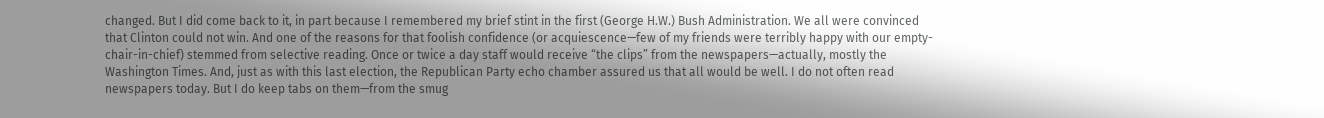changed. But I did come back to it, in part because I remembered my brief stint in the first (George H.W.) Bush Administration. We all were convinced that Clinton could not win. And one of the reasons for that foolish confidence (or acquiescence—few of my friends were terribly happy with our empty-chair-in-chief) stemmed from selective reading. Once or twice a day staff would receive “the clips” from the newspapers—actually, mostly the Washington Times. And, just as with this last election, the Republican Party echo chamber assured us that all would be well. I do not often read newspapers today. But I do keep tabs on them—from the smug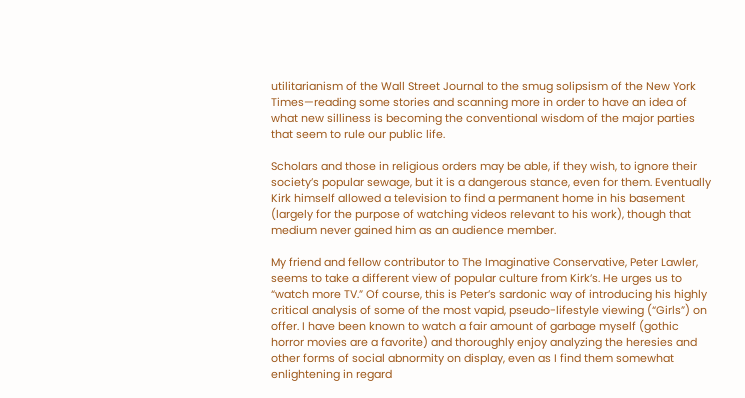utilitarianism of the Wall Street Journal to the smug solipsism of the New York Times—reading some stories and scanning more in order to have an idea of what new silliness is becoming the conventional wisdom of the major parties that seem to rule our public life.

Scholars and those in religious orders may be able, if they wish, to ignore their society’s popular sewage, but it is a dangerous stance, even for them. Eventually Kirk himself allowed a television to find a permanent home in his basement (largely for the purpose of watching videos relevant to his work), though that medium never gained him as an audience member.

My friend and fellow contributor to The Imaginative Conservative, Peter Lawler, seems to take a different view of popular culture from Kirk’s. He urges us to “watch more TV.” Of course, this is Peter’s sardonic way of introducing his highly critical analysis of some of the most vapid, pseudo-lifestyle viewing (“Girls”) on offer. I have been known to watch a fair amount of garbage myself (gothic horror movies are a favorite) and thoroughly enjoy analyzing the heresies and other forms of social abnormity on display, even as I find them somewhat enlightening in regard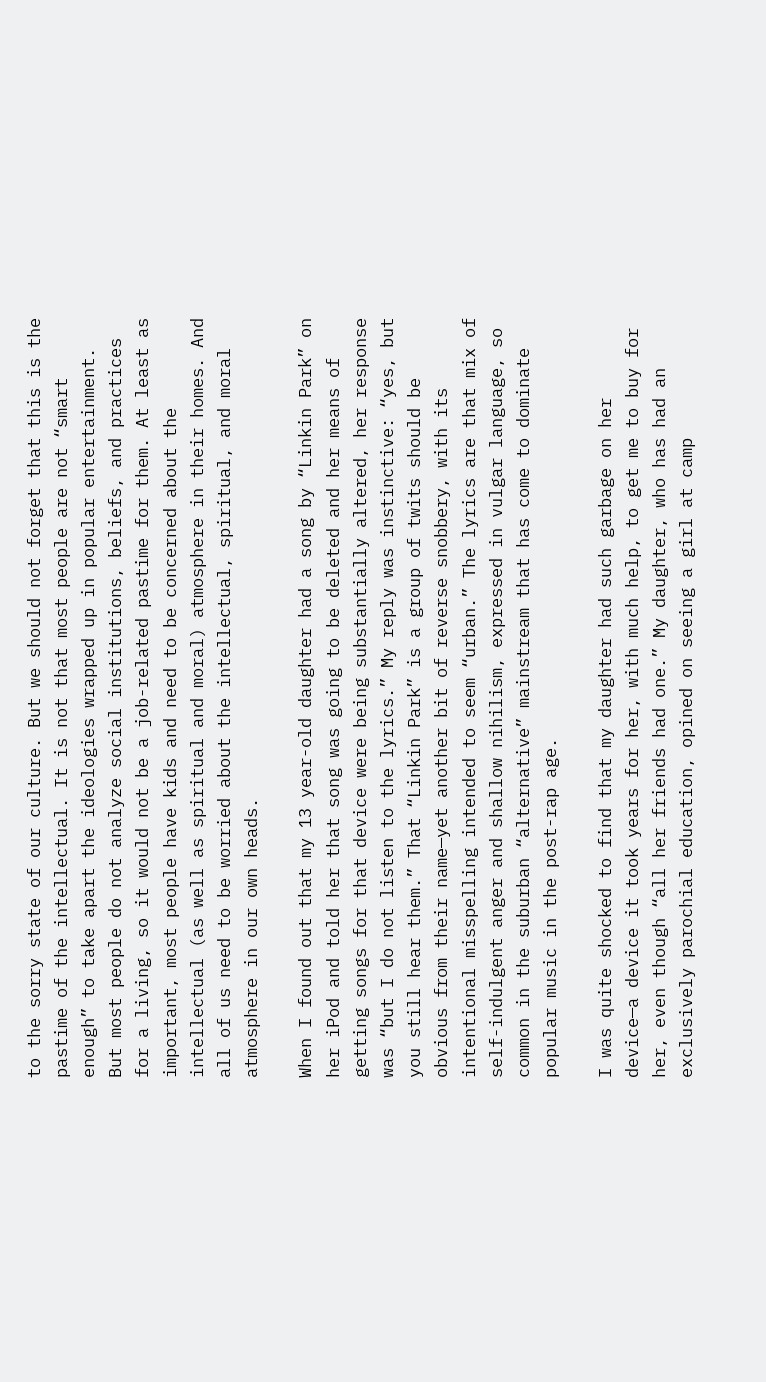to the sorry state of our culture. But we should not forget that this is the pastime of the intellectual. It is not that most people are not “smart enough” to take apart the ideologies wrapped up in popular entertainment. But most people do not analyze social institutions, beliefs, and practices for a living, so it would not be a job-related pastime for them. At least as important, most people have kids and need to be concerned about the intellectual (as well as spiritual and moral) atmosphere in their homes. And all of us need to be worried about the intellectual, spiritual, and moral atmosphere in our own heads.

When I found out that my 13 year-old daughter had a song by “Linkin Park” on her iPod and told her that song was going to be deleted and her means of getting songs for that device were being substantially altered, her response was “but I do not listen to the lyrics.” My reply was instinctive: “yes, but you still hear them.” That “Linkin Park” is a group of twits should be obvious from their name—yet another bit of reverse snobbery, with its intentional misspelling intended to seem “urban.” The lyrics are that mix of self-indulgent anger and shallow nihilism, expressed in vulgar language, so common in the suburban “alternative” mainstream that has come to dominate popular music in the post-rap age.

I was quite shocked to find that my daughter had such garbage on her device—a device it took years for her, with much help, to get me to buy for her, even though “all her friends had one.” My daughter, who has had an exclusively parochial education, opined on seeing a girl at camp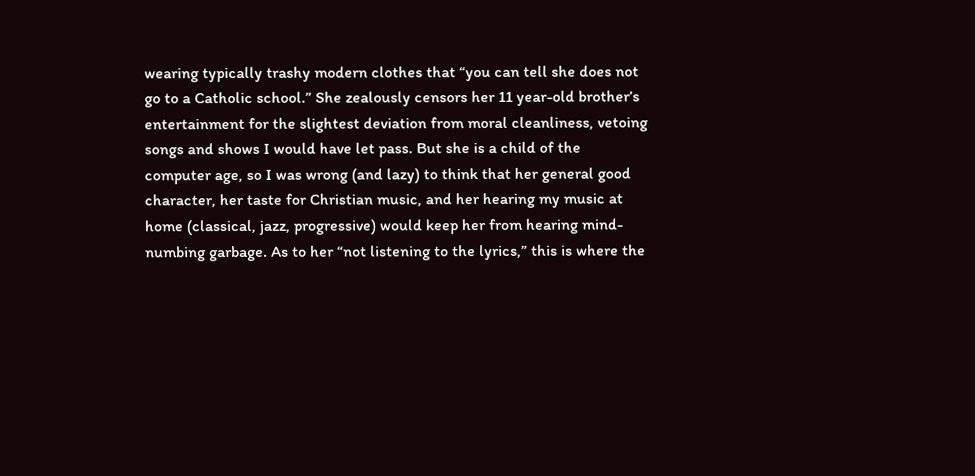wearing typically trashy modern clothes that “you can tell she does not go to a Catholic school.” She zealously censors her 11 year-old brother’s entertainment for the slightest deviation from moral cleanliness, vetoing songs and shows I would have let pass. But she is a child of the computer age, so I was wrong (and lazy) to think that her general good character, her taste for Christian music, and her hearing my music at home (classical, jazz, progressive) would keep her from hearing mind-numbing garbage. As to her “not listening to the lyrics,” this is where the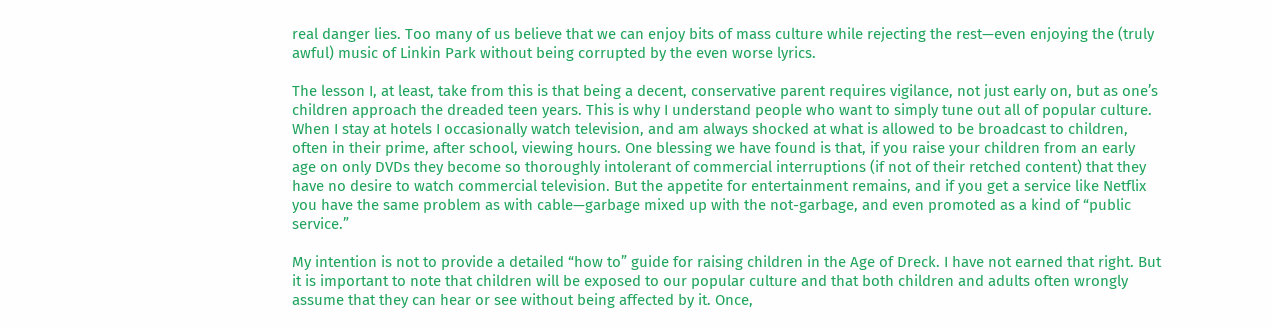real danger lies. Too many of us believe that we can enjoy bits of mass culture while rejecting the rest—even enjoying the (truly awful) music of Linkin Park without being corrupted by the even worse lyrics.

The lesson I, at least, take from this is that being a decent, conservative parent requires vigilance, not just early on, but as one’s children approach the dreaded teen years. This is why I understand people who want to simply tune out all of popular culture. When I stay at hotels I occasionally watch television, and am always shocked at what is allowed to be broadcast to children, often in their prime, after school, viewing hours. One blessing we have found is that, if you raise your children from an early age on only DVDs they become so thoroughly intolerant of commercial interruptions (if not of their retched content) that they have no desire to watch commercial television. But the appetite for entertainment remains, and if you get a service like Netflix you have the same problem as with cable—garbage mixed up with the not-garbage, and even promoted as a kind of “public service.”

My intention is not to provide a detailed “how to” guide for raising children in the Age of Dreck. I have not earned that right. But it is important to note that children will be exposed to our popular culture and that both children and adults often wrongly assume that they can hear or see without being affected by it. Once,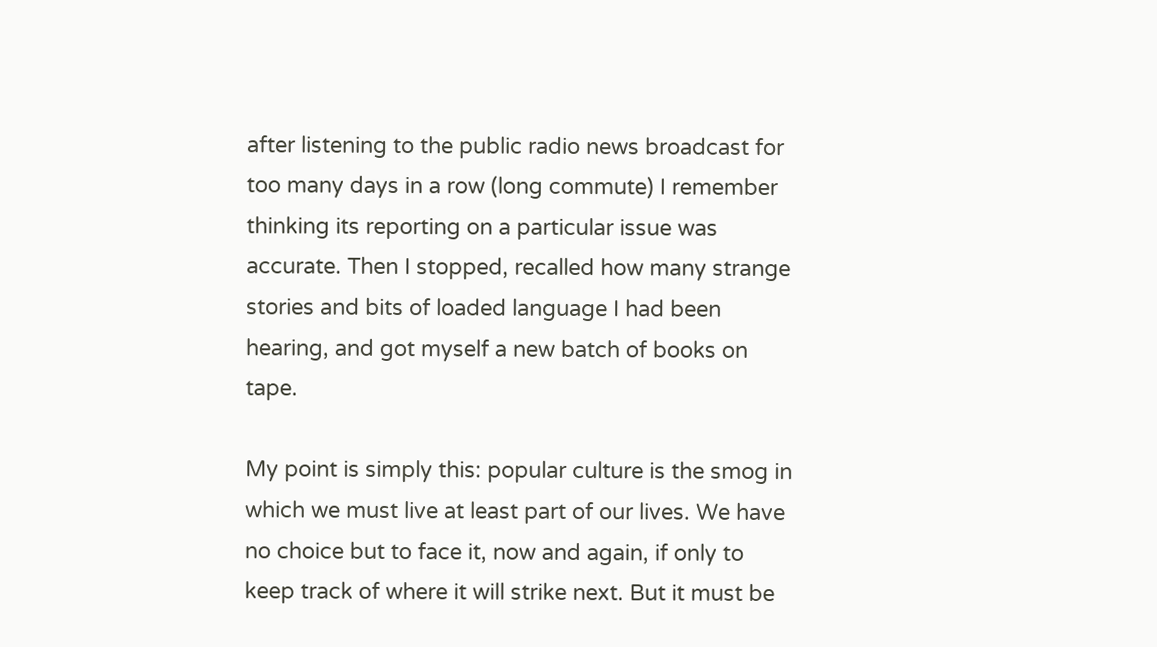after listening to the public radio news broadcast for too many days in a row (long commute) I remember thinking its reporting on a particular issue was accurate. Then I stopped, recalled how many strange stories and bits of loaded language I had been hearing, and got myself a new batch of books on tape.

My point is simply this: popular culture is the smog in which we must live at least part of our lives. We have no choice but to face it, now and again, if only to keep track of where it will strike next. But it must be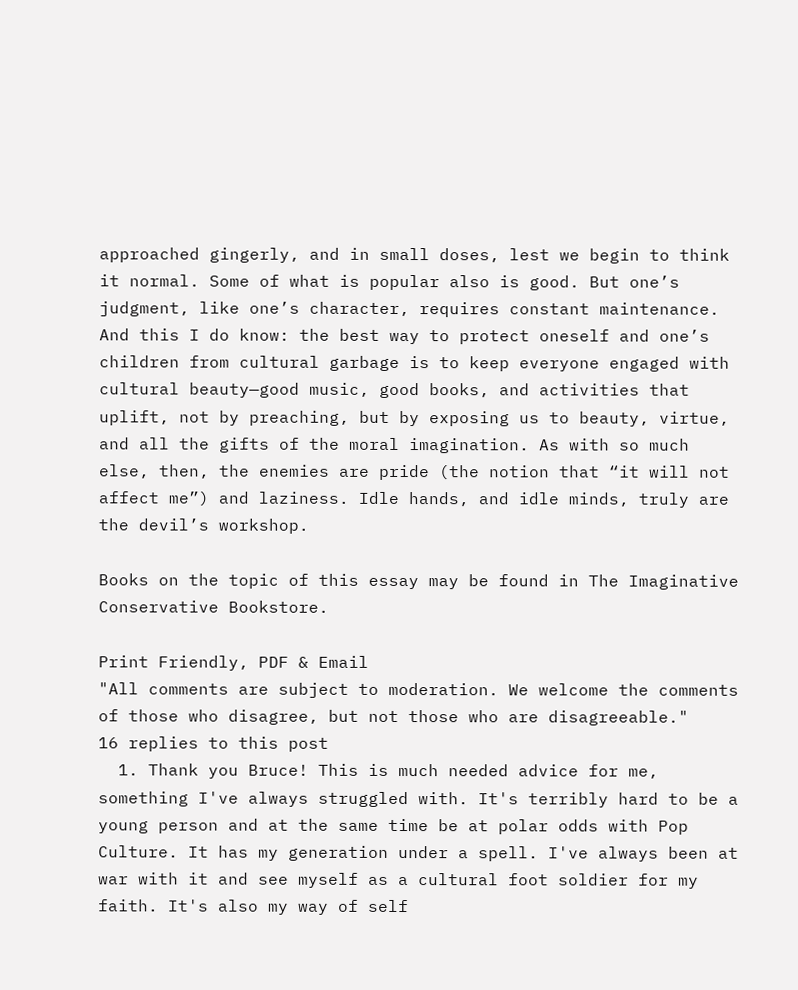approached gingerly, and in small doses, lest we begin to think it normal. Some of what is popular also is good. But one’s judgment, like one’s character, requires constant maintenance. And this I do know: the best way to protect oneself and one’s children from cultural garbage is to keep everyone engaged with cultural beauty—good music, good books, and activities that uplift, not by preaching, but by exposing us to beauty, virtue, and all the gifts of the moral imagination. As with so much else, then, the enemies are pride (the notion that “it will not affect me”) and laziness. Idle hands, and idle minds, truly are the devil’s workshop.

Books on the topic of this essay may be found in The Imaginative Conservative Bookstore.

Print Friendly, PDF & Email
"All comments are subject to moderation. We welcome the comments of those who disagree, but not those who are disagreeable."
16 replies to this post
  1. Thank you Bruce! This is much needed advice for me, something I've always struggled with. It's terribly hard to be a young person and at the same time be at polar odds with Pop Culture. It has my generation under a spell. I've always been at war with it and see myself as a cultural foot soldier for my faith. It's also my way of self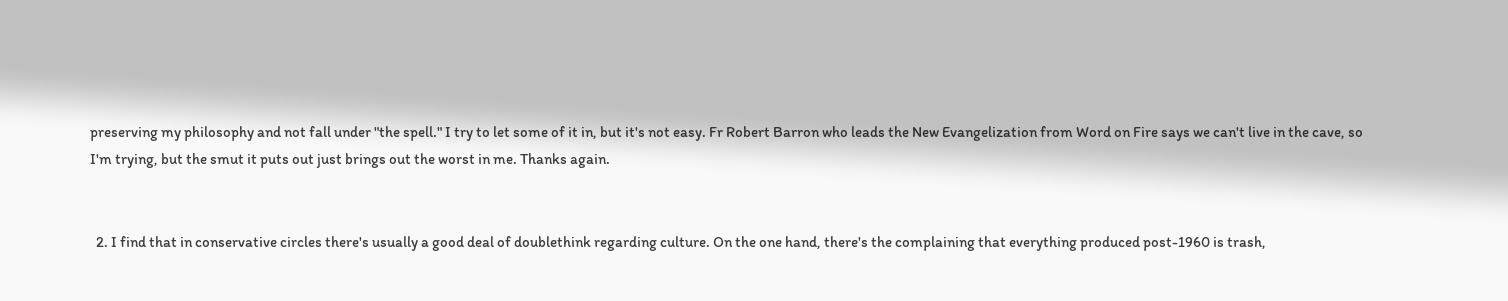preserving my philosophy and not fall under "the spell." I try to let some of it in, but it's not easy. Fr Robert Barron who leads the New Evangelization from Word on Fire says we can't live in the cave, so I'm trying, but the smut it puts out just brings out the worst in me. Thanks again.


  2. I find that in conservative circles there's usually a good deal of doublethink regarding culture. On the one hand, there's the complaining that everything produced post-1960 is trash,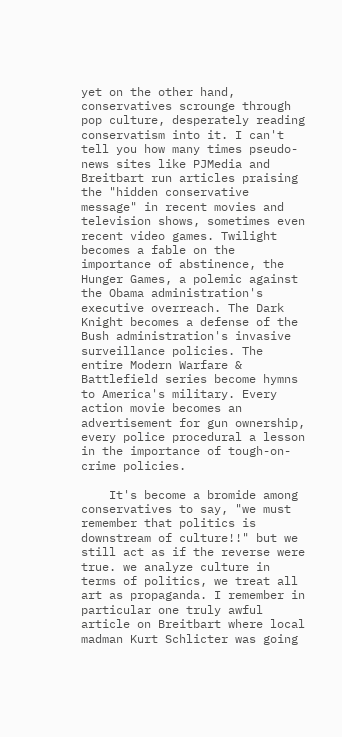yet on the other hand, conservatives scrounge through pop culture, desperately reading conservatism into it. I can't tell you how many times pseudo-news sites like PJMedia and Breitbart run articles praising the "hidden conservative message" in recent movies and television shows, sometimes even recent video games. Twilight becomes a fable on the importance of abstinence, the Hunger Games, a polemic against the Obama administration's executive overreach. The Dark Knight becomes a defense of the Bush administration's invasive surveillance policies. The entire Modern Warfare & Battlefield series become hymns to America's military. Every action movie becomes an advertisement for gun ownership, every police procedural a lesson in the importance of tough-on-crime policies.

    It's become a bromide among conservatives to say, "we must remember that politics is downstream of culture!!" but we still act as if the reverse were true. we analyze culture in terms of politics, we treat all art as propaganda. I remember in particular one truly awful article on Breitbart where local madman Kurt Schlicter was going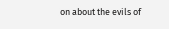on about the evils of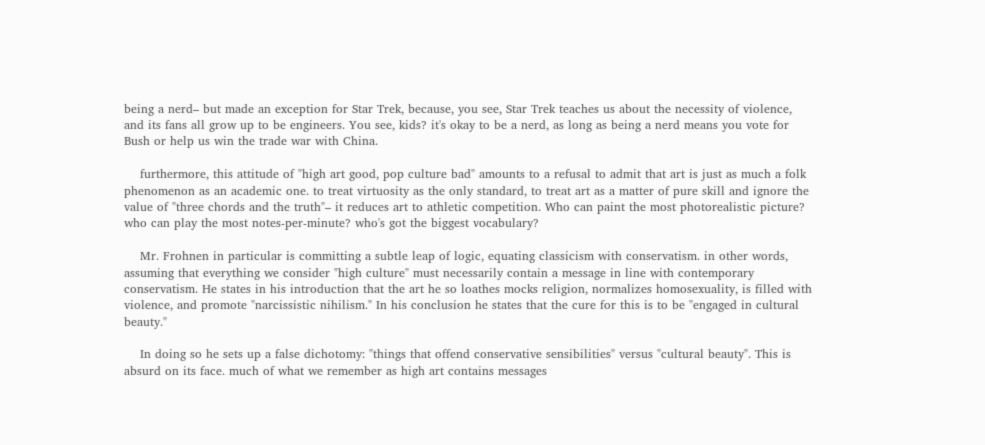being a nerd– but made an exception for Star Trek, because, you see, Star Trek teaches us about the necessity of violence, and its fans all grow up to be engineers. You see, kids? it's okay to be a nerd, as long as being a nerd means you vote for Bush or help us win the trade war with China.

    furthermore, this attitude of "high art good, pop culture bad" amounts to a refusal to admit that art is just as much a folk phenomenon as an academic one. to treat virtuosity as the only standard, to treat art as a matter of pure skill and ignore the value of "three chords and the truth"– it reduces art to athletic competition. Who can paint the most photorealistic picture? who can play the most notes-per-minute? who's got the biggest vocabulary?

    Mr. Frohnen in particular is committing a subtle leap of logic, equating classicism with conservatism. in other words, assuming that everything we consider "high culture" must necessarily contain a message in line with contemporary conservatism. He states in his introduction that the art he so loathes mocks religion, normalizes homosexuality, is filled with violence, and promote "narcissistic nihilism." In his conclusion he states that the cure for this is to be "engaged in cultural beauty."

    In doing so he sets up a false dichotomy: "things that offend conservative sensibilities" versus "cultural beauty". This is absurd on its face. much of what we remember as high art contains messages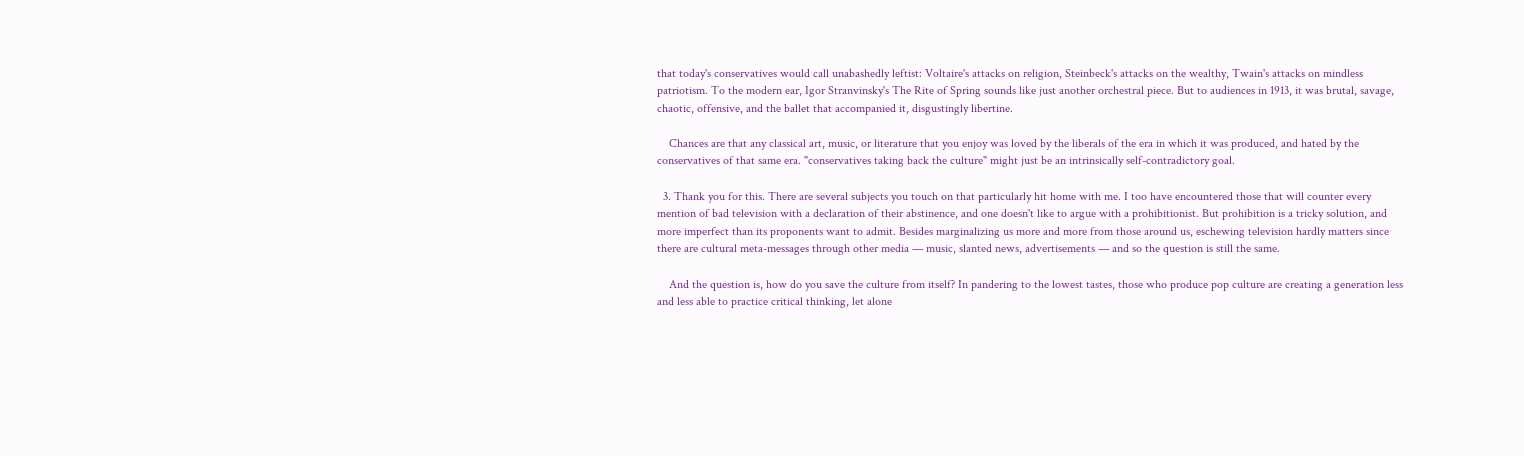that today's conservatives would call unabashedly leftist: Voltaire's attacks on religion, Steinbeck's attacks on the wealthy, Twain's attacks on mindless patriotism. To the modern ear, Igor Stranvinsky's The Rite of Spring sounds like just another orchestral piece. But to audiences in 1913, it was brutal, savage, chaotic, offensive, and the ballet that accompanied it, disgustingly libertine.

    Chances are that any classical art, music, or literature that you enjoy was loved by the liberals of the era in which it was produced, and hated by the conservatives of that same era. "conservatives taking back the culture" might just be an intrinsically self-contradictory goal.

  3. Thank you for this. There are several subjects you touch on that particularly hit home with me. I too have encountered those that will counter every mention of bad television with a declaration of their abstinence, and one doesn't like to argue with a prohibitionist. But prohibition is a tricky solution, and more imperfect than its proponents want to admit. Besides marginalizing us more and more from those around us, eschewing television hardly matters since there are cultural meta-messages through other media — music, slanted news, advertisements — and so the question is still the same.

    And the question is, how do you save the culture from itself? In pandering to the lowest tastes, those who produce pop culture are creating a generation less and less able to practice critical thinking, let alone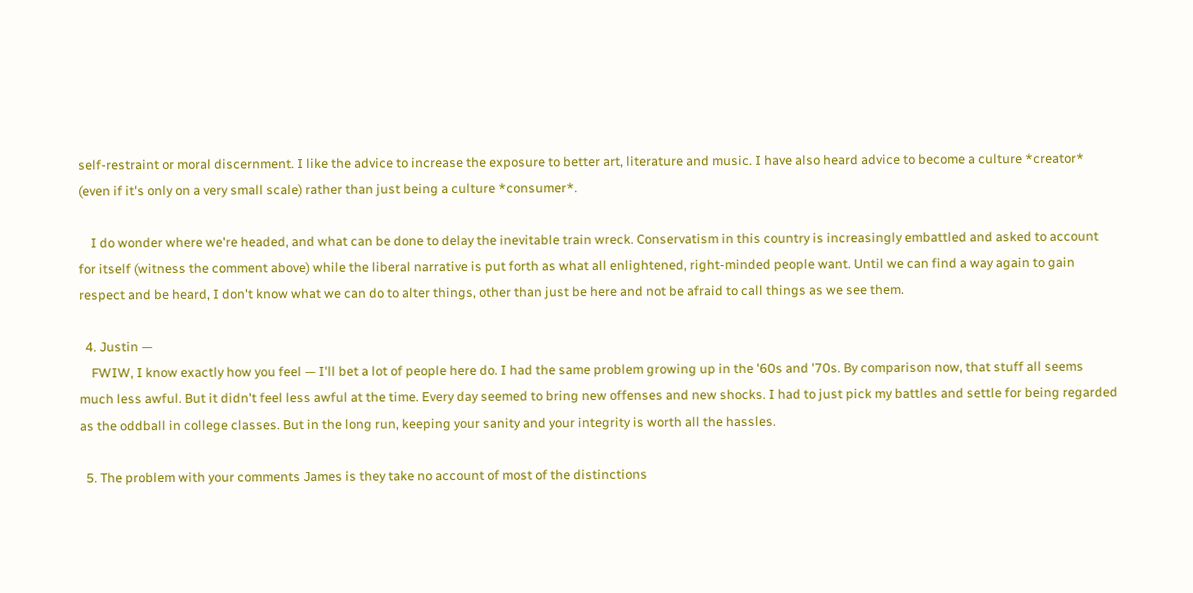self-restraint or moral discernment. I like the advice to increase the exposure to better art, literature and music. I have also heard advice to become a culture *creator* (even if it's only on a very small scale) rather than just being a culture *consumer*.

    I do wonder where we're headed, and what can be done to delay the inevitable train wreck. Conservatism in this country is increasingly embattled and asked to account for itself (witness the comment above) while the liberal narrative is put forth as what all enlightened, right-minded people want. Until we can find a way again to gain respect and be heard, I don't know what we can do to alter things, other than just be here and not be afraid to call things as we see them.

  4. Justin —
    FWIW, I know exactly how you feel — I'll bet a lot of people here do. I had the same problem growing up in the '60s and '70s. By comparison now, that stuff all seems much less awful. But it didn't feel less awful at the time. Every day seemed to bring new offenses and new shocks. I had to just pick my battles and settle for being regarded as the oddball in college classes. But in the long run, keeping your sanity and your integrity is worth all the hassles.

  5. The problem with your comments James is they take no account of most of the distinctions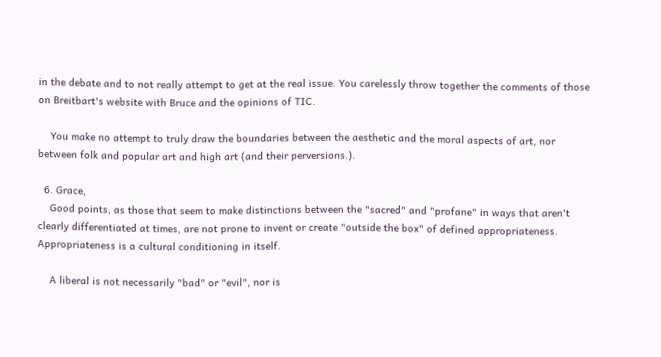in the debate and to not really attempt to get at the real issue. You carelessly throw together the comments of those on Breitbart's website with Bruce and the opinions of TIC.

    You make no attempt to truly draw the boundaries between the aesthetic and the moral aspects of art, nor between folk and popular art and high art (and their perversions.).

  6. Grace,
    Good points, as those that seem to make distinctions between the "sacred" and "profane" in ways that aren't clearly differentiated at times, are not prone to invent or create "outside the box" of defined appropriateness. Appropriateness is a cultural conditioning in itself.

    A liberal is not necessarily "bad" or "evil", nor is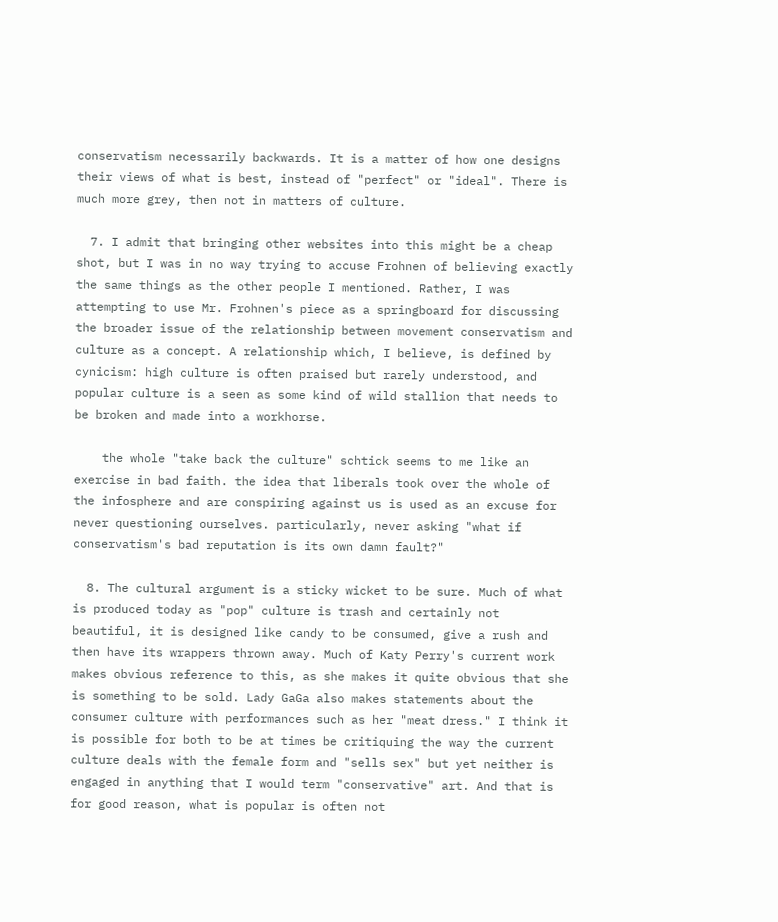conservatism necessarily backwards. It is a matter of how one designs their views of what is best, instead of "perfect" or "ideal". There is much more grey, then not in matters of culture.

  7. I admit that bringing other websites into this might be a cheap shot, but I was in no way trying to accuse Frohnen of believing exactly the same things as the other people I mentioned. Rather, I was attempting to use Mr. Frohnen's piece as a springboard for discussing the broader issue of the relationship between movement conservatism and culture as a concept. A relationship which, I believe, is defined by cynicism: high culture is often praised but rarely understood, and popular culture is a seen as some kind of wild stallion that needs to be broken and made into a workhorse.

    the whole "take back the culture" schtick seems to me like an exercise in bad faith. the idea that liberals took over the whole of the infosphere and are conspiring against us is used as an excuse for never questioning ourselves. particularly, never asking "what if conservatism's bad reputation is its own damn fault?"

  8. The cultural argument is a sticky wicket to be sure. Much of what is produced today as "pop" culture is trash and certainly not beautiful, it is designed like candy to be consumed, give a rush and then have its wrappers thrown away. Much of Katy Perry's current work makes obvious reference to this, as she makes it quite obvious that she is something to be sold. Lady GaGa also makes statements about the consumer culture with performances such as her "meat dress." I think it is possible for both to be at times be critiquing the way the current culture deals with the female form and "sells sex" but yet neither is engaged in anything that I would term "conservative" art. And that is for good reason, what is popular is often not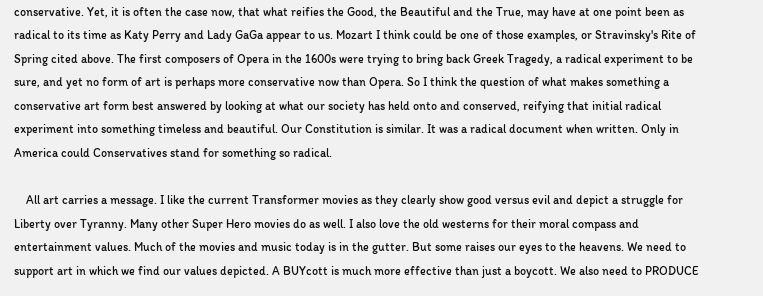conservative. Yet, it is often the case now, that what reifies the Good, the Beautiful and the True, may have at one point been as radical to its time as Katy Perry and Lady GaGa appear to us. Mozart I think could be one of those examples, or Stravinsky's Rite of Spring cited above. The first composers of Opera in the 1600s were trying to bring back Greek Tragedy, a radical experiment to be sure, and yet no form of art is perhaps more conservative now than Opera. So I think the question of what makes something a conservative art form best answered by looking at what our society has held onto and conserved, reifying that initial radical experiment into something timeless and beautiful. Our Constitution is similar. It was a radical document when written. Only in America could Conservatives stand for something so radical.

    All art carries a message. I like the current Transformer movies as they clearly show good versus evil and depict a struggle for Liberty over Tyranny. Many other Super Hero movies do as well. I also love the old westerns for their moral compass and entertainment values. Much of the movies and music today is in the gutter. But some raises our eyes to the heavens. We need to support art in which we find our values depicted. A BUYcott is much more effective than just a boycott. We also need to PRODUCE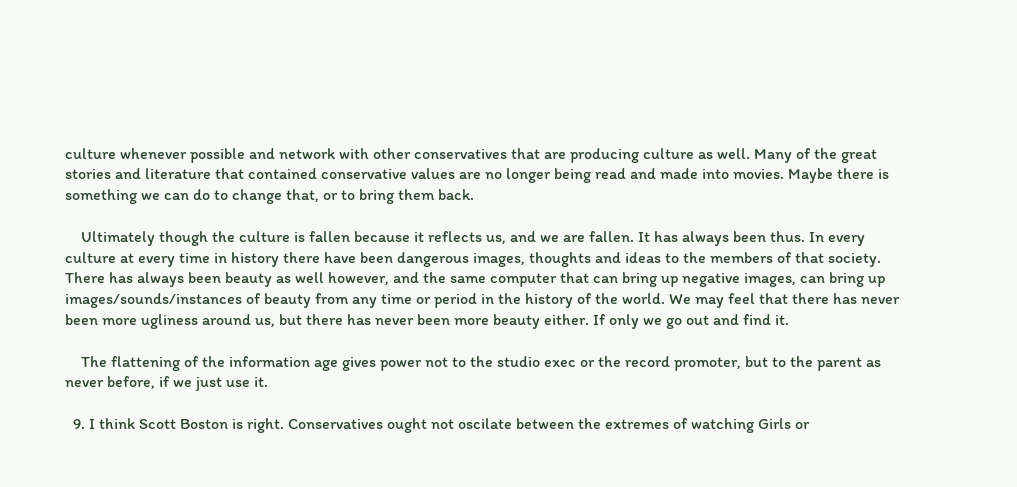culture whenever possible and network with other conservatives that are producing culture as well. Many of the great stories and literature that contained conservative values are no longer being read and made into movies. Maybe there is something we can do to change that, or to bring them back.

    Ultimately though the culture is fallen because it reflects us, and we are fallen. It has always been thus. In every culture at every time in history there have been dangerous images, thoughts and ideas to the members of that society. There has always been beauty as well however, and the same computer that can bring up negative images, can bring up images/sounds/instances of beauty from any time or period in the history of the world. We may feel that there has never been more ugliness around us, but there has never been more beauty either. If only we go out and find it.

    The flattening of the information age gives power not to the studio exec or the record promoter, but to the parent as never before, if we just use it.

  9. I think Scott Boston is right. Conservatives ought not oscilate between the extremes of watching Girls or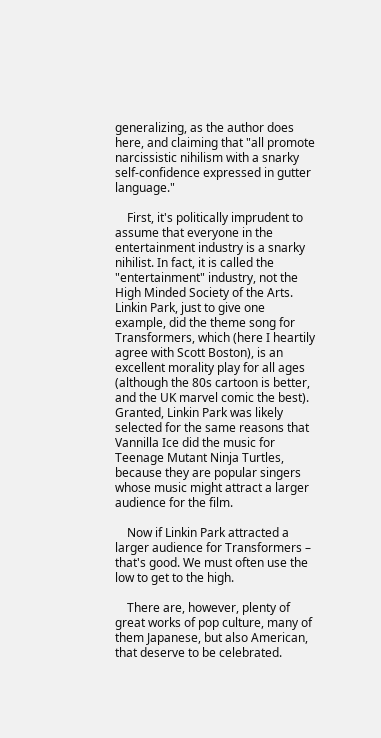generalizing, as the author does here, and claiming that "all promote narcissistic nihilism with a snarky self-confidence expressed in gutter language."

    First, it's politically imprudent to assume that everyone in the entertainment industry is a snarky nihilist. In fact, it is called the "entertainment" industry, not the High Minded Society of the Arts. Linkin Park, just to give one example, did the theme song for Transformers, which (here I heartily agree with Scott Boston), is an excellent morality play for all ages (although the 80s cartoon is better, and the UK marvel comic the best). Granted, Linkin Park was likely selected for the same reasons that Vannilla Ice did the music for Teenage Mutant Ninja Turtles, because they are popular singers whose music might attract a larger audience for the film.

    Now if Linkin Park attracted a larger audience for Transformers – that's good. We must often use the low to get to the high.

    There are, however, plenty of great works of pop culture, many of them Japanese, but also American, that deserve to be celebrated.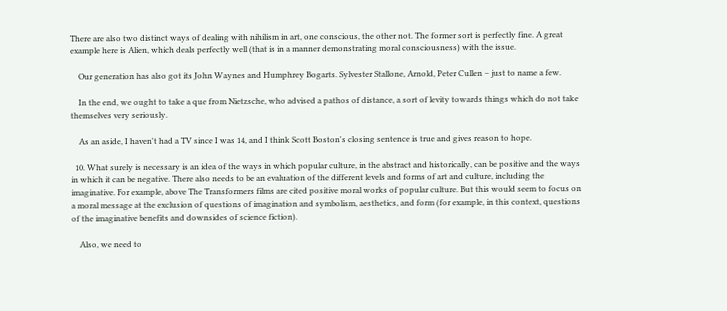There are also two distinct ways of dealing with nihilism in art, one conscious, the other not. The former sort is perfectly fine. A great example here is Alien, which deals perfectly well (that is in a manner demonstrating moral consciousness) with the issue.

    Our generation has also got its John Waynes and Humphrey Bogarts. Sylvester Stallone, Arnold, Peter Cullen – just to name a few.

    In the end, we ought to take a que from Nietzsche, who advised a pathos of distance, a sort of levity towards things which do not take themselves very seriously.

    As an aside, I haven't had a TV since I was 14, and I think Scott Boston's closing sentence is true and gives reason to hope.

  10. What surely is necessary is an idea of the ways in which popular culture, in the abstract and historically, can be positive and the ways in which it can be negative. There also needs to be an evaluation of the different levels and forms of art and culture, including the imaginative. For example, above The Transformers films are cited positive moral works of popular culture. But this would seem to focus on a moral message at the exclusion of questions of imagination and symbolism, aesthetics, and form (for example, in this context, questions of the imaginative benefits and downsides of science fiction).

    Also, we need to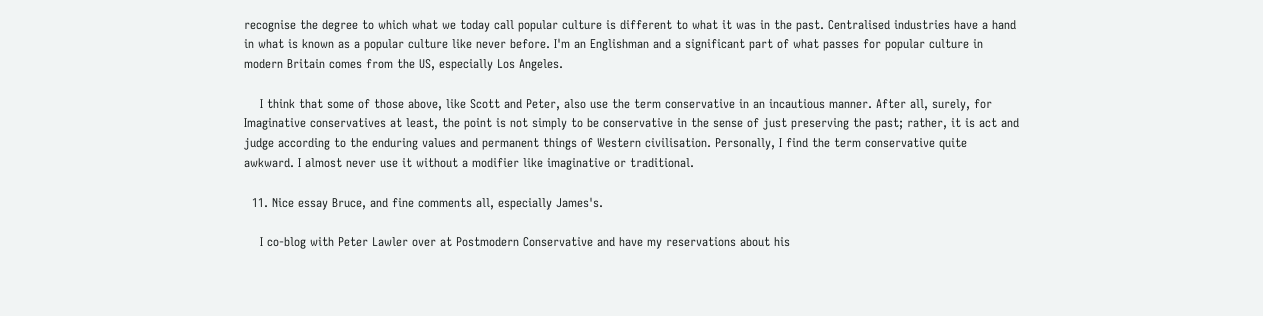recognise the degree to which what we today call popular culture is different to what it was in the past. Centralised industries have a hand in what is known as a popular culture like never before. I'm an Englishman and a significant part of what passes for popular culture in modern Britain comes from the US, especially Los Angeles.

    I think that some of those above, like Scott and Peter, also use the term conservative in an incautious manner. After all, surely, for Imaginative conservatives at least, the point is not simply to be conservative in the sense of just preserving the past; rather, it is act and judge according to the enduring values and permanent things of Western civilisation. Personally, I find the term conservative quite awkward. I almost never use it without a modifier like imaginative or traditional.

  11. Nice essay Bruce, and fine comments all, especially James's.

    I co-blog with Peter Lawler over at Postmodern Conservative and have my reservations about his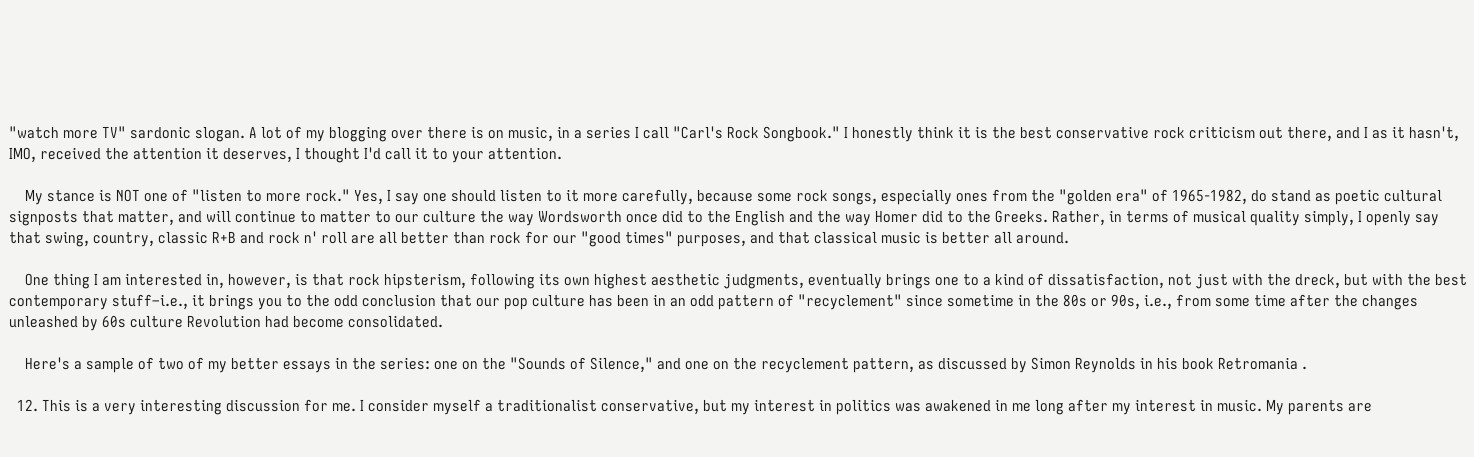"watch more TV" sardonic slogan. A lot of my blogging over there is on music, in a series I call "Carl's Rock Songbook." I honestly think it is the best conservative rock criticism out there, and I as it hasn't, IMO, received the attention it deserves, I thought I'd call it to your attention.

    My stance is NOT one of "listen to more rock." Yes, I say one should listen to it more carefully, because some rock songs, especially ones from the "golden era" of 1965-1982, do stand as poetic cultural signposts that matter, and will continue to matter to our culture the way Wordsworth once did to the English and the way Homer did to the Greeks. Rather, in terms of musical quality simply, I openly say that swing, country, classic R+B and rock n' roll are all better than rock for our "good times" purposes, and that classical music is better all around.

    One thing I am interested in, however, is that rock hipsterism, following its own highest aesthetic judgments, eventually brings one to a kind of dissatisfaction, not just with the dreck, but with the best contemporary stuff–i.e., it brings you to the odd conclusion that our pop culture has been in an odd pattern of "recyclement" since sometime in the 80s or 90s, i.e., from some time after the changes unleashed by 60s culture Revolution had become consolidated.

    Here's a sample of two of my better essays in the series: one on the "Sounds of Silence," and one on the recyclement pattern, as discussed by Simon Reynolds in his book Retromania .

  12. This is a very interesting discussion for me. I consider myself a traditionalist conservative, but my interest in politics was awakened in me long after my interest in music. My parents are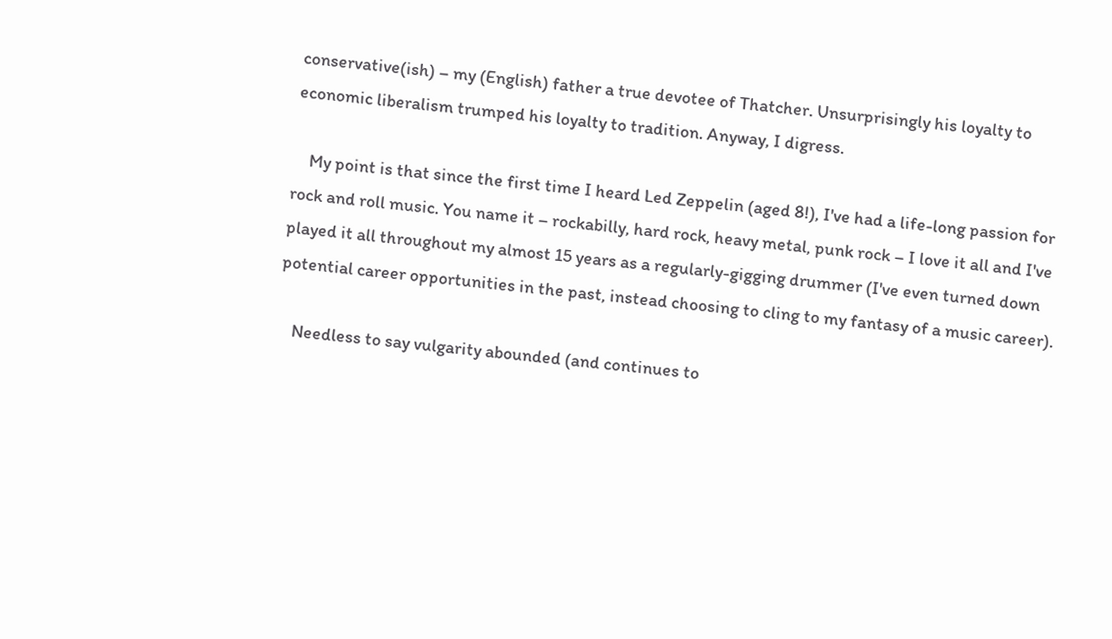conservative(ish) – my (English) father a true devotee of Thatcher. Unsurprisingly his loyalty to economic liberalism trumped his loyalty to tradition. Anyway, I digress.

    My point is that since the first time I heard Led Zeppelin (aged 8!), I've had a life-long passion for rock and roll music. You name it – rockabilly, hard rock, heavy metal, punk rock – I love it all and I've played it all throughout my almost 15 years as a regularly-gigging drummer (I've even turned down potential career opportunities in the past, instead choosing to cling to my fantasy of a music career).

    Needless to say vulgarity abounded (and continues to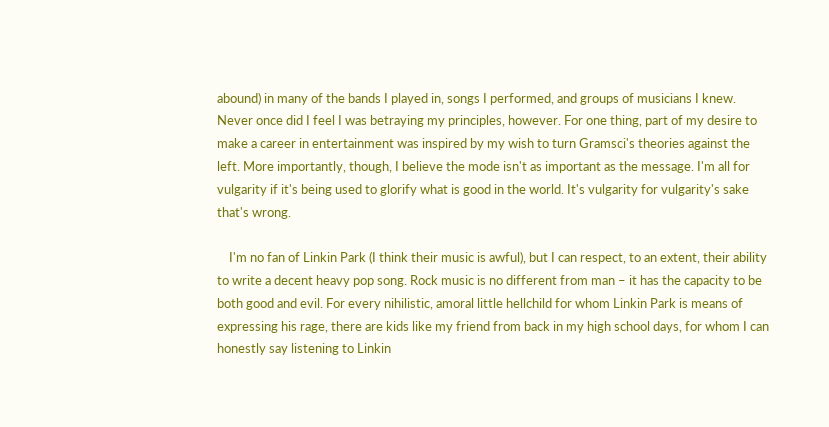abound) in many of the bands I played in, songs I performed, and groups of musicians I knew. Never once did I feel I was betraying my principles, however. For one thing, part of my desire to make a career in entertainment was inspired by my wish to turn Gramsci's theories against the left. More importantly, though, I believe the mode isn't as important as the message. I'm all for vulgarity if it's being used to glorify what is good in the world. It's vulgarity for vulgarity's sake that's wrong.

    I'm no fan of Linkin Park (I think their music is awful), but I can respect, to an extent, their ability to write a decent heavy pop song. Rock music is no different from man – it has the capacity to be both good and evil. For every nihilistic, amoral little hellchild for whom Linkin Park is means of expressing his rage, there are kids like my friend from back in my high school days, for whom I can honestly say listening to Linkin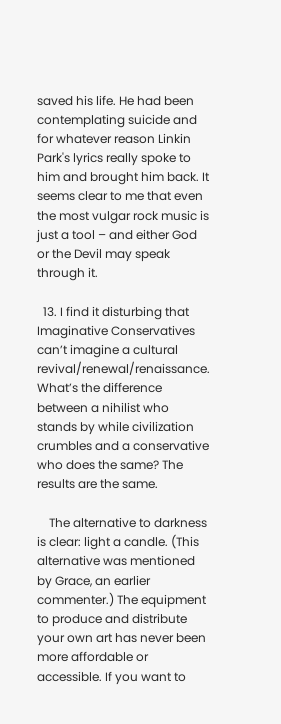saved his life. He had been contemplating suicide and for whatever reason Linkin Park's lyrics really spoke to him and brought him back. It seems clear to me that even the most vulgar rock music is just a tool – and either God or the Devil may speak through it.

  13. I find it disturbing that Imaginative Conservatives can’t imagine a cultural revival/renewal/renaissance. What’s the difference between a nihilist who stands by while civilization crumbles and a conservative who does the same? The results are the same.

    The alternative to darkness is clear: light a candle. (This alternative was mentioned by Grace, an earlier commenter.) The equipment to produce and distribute your own art has never been more affordable or accessible. If you want to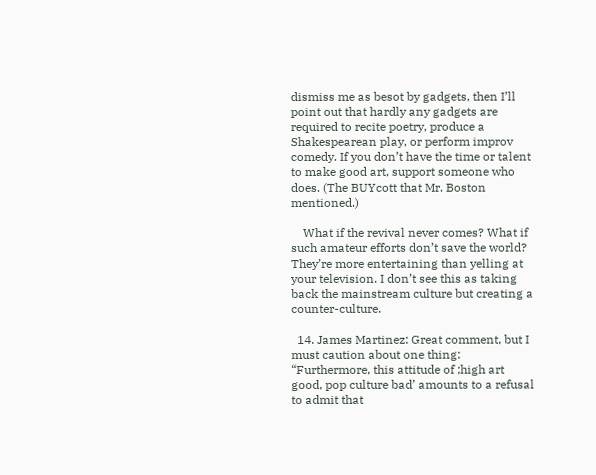dismiss me as besot by gadgets, then I’ll point out that hardly any gadgets are required to recite poetry, produce a Shakespearean play, or perform improv comedy. If you don’t have the time or talent to make good art, support someone who does. (The BUYcott that Mr. Boston mentioned.)

    What if the revival never comes? What if such amateur efforts don’t save the world? They’re more entertaining than yelling at your television. I don’t see this as taking back the mainstream culture but creating a counter-culture.

  14. James Martinez: Great comment, but I must caution about one thing: “Furthermore, this attitude of ;high art good, pop culture bad’ amounts to a refusal to admit that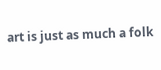art is just as much a folk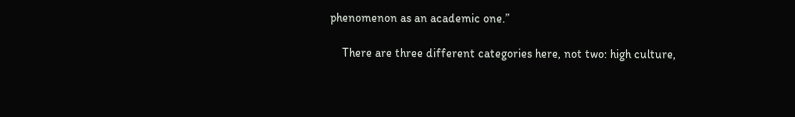phenomenon as an academic one.”

    There are three different categories here, not two: high culture,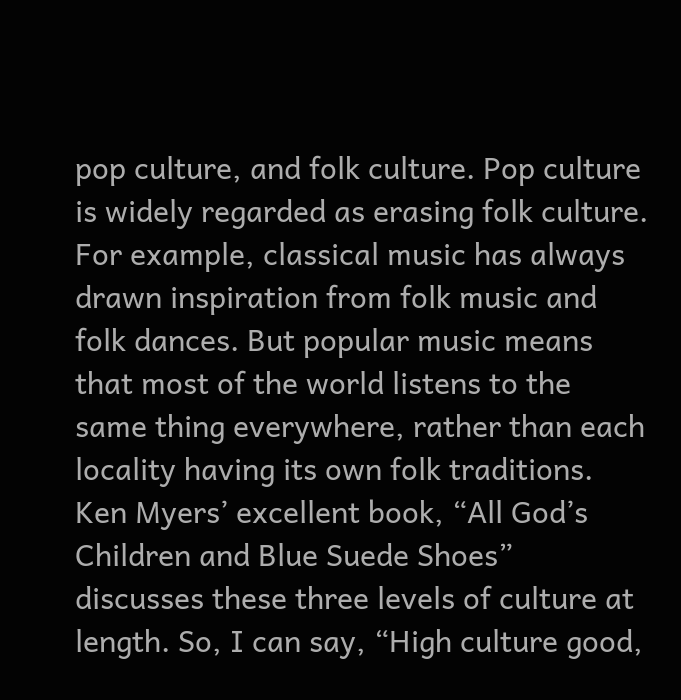pop culture, and folk culture. Pop culture is widely regarded as erasing folk culture. For example, classical music has always drawn inspiration from folk music and folk dances. But popular music means that most of the world listens to the same thing everywhere, rather than each locality having its own folk traditions. Ken Myers’ excellent book, “All God’s Children and Blue Suede Shoes” discusses these three levels of culture at length. So, I can say, “High culture good,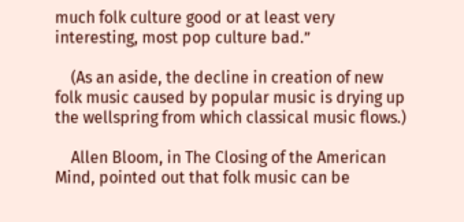much folk culture good or at least very interesting, most pop culture bad.”

    (As an aside, the decline in creation of new folk music caused by popular music is drying up the wellspring from which classical music flows.)

    Allen Bloom, in The Closing of the American Mind, pointed out that folk music can be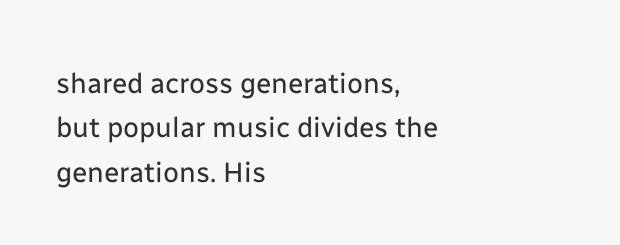shared across generations, but popular music divides the generations. His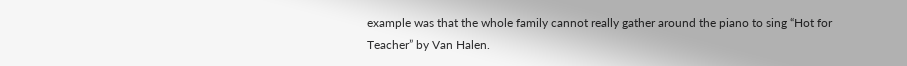example was that the whole family cannot really gather around the piano to sing “Hot for Teacher” by Van Halen.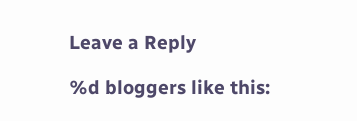Leave a Reply

%d bloggers like this: